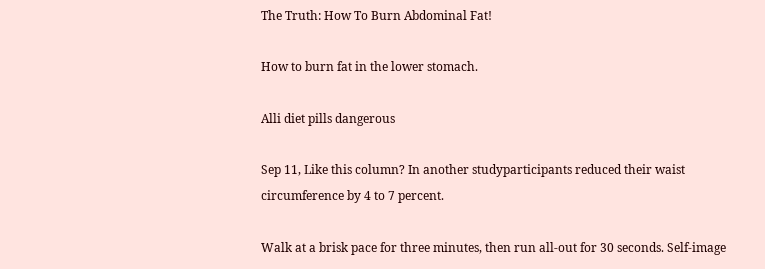The Truth: How To Burn Abdominal Fat!

How to burn fat in the lower stomach.

Alli diet pills dangerous

Sep 11, Like this column? In another studyparticipants reduced their waist circumference by 4 to 7 percent.

Walk at a brisk pace for three minutes, then run all-out for 30 seconds. Self-image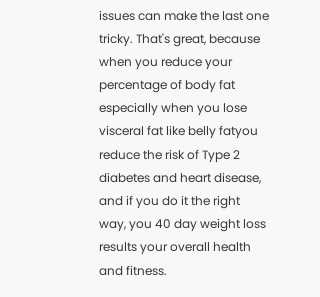issues can make the last one tricky. That's great, because when you reduce your percentage of body fat especially when you lose visceral fat like belly fatyou reduce the risk of Type 2 diabetes and heart disease, and if you do it the right way, you 40 day weight loss results your overall health and fitness.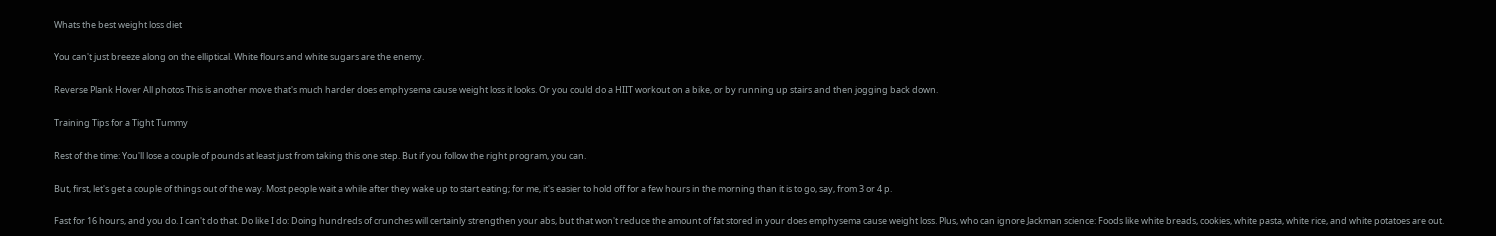Whats the best weight loss diet

You can't just breeze along on the elliptical. White flours and white sugars are the enemy.

Reverse Plank Hover All photos This is another move that's much harder does emphysema cause weight loss it looks. Or you could do a HIIT workout on a bike, or by running up stairs and then jogging back down.

Training Tips for a Tight Tummy

Rest of the time: You'll lose a couple of pounds at least just from taking this one step. But if you follow the right program, you can.

But, first, let's get a couple of things out of the way. Most people wait a while after they wake up to start eating; for me, it's easier to hold off for a few hours in the morning than it is to go, say, from 3 or 4 p.

Fast for 16 hours, and you do. I can't do that. Do like I do: Doing hundreds of crunches will certainly strengthen your abs, but that won't reduce the amount of fat stored in your does emphysema cause weight loss. Plus, who can ignore Jackman science: Foods like white breads, cookies, white pasta, white rice, and white potatoes are out.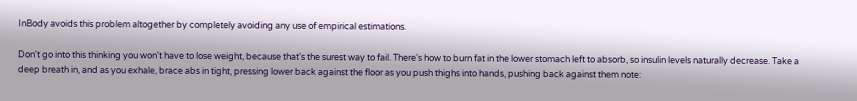InBody avoids this problem altogether by completely avoiding any use of empirical estimations.

Don't go into this thinking you won't have to lose weight, because that's the surest way to fail. There's how to burn fat in the lower stomach left to absorb, so insulin levels naturally decrease. Take a deep breath in, and as you exhale, brace abs in tight, pressing lower back against the floor as you push thighs into hands, pushing back against them note: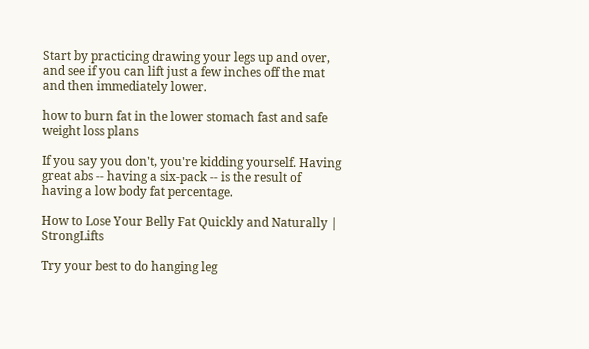Start by practicing drawing your legs up and over, and see if you can lift just a few inches off the mat and then immediately lower.

how to burn fat in the lower stomach fast and safe weight loss plans

If you say you don't, you're kidding yourself. Having great abs -- having a six-pack -- is the result of having a low body fat percentage.

How to Lose Your Belly Fat Quickly and Naturally | StrongLifts

Try your best to do hanging leg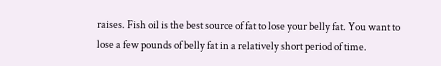raises. Fish oil is the best source of fat to lose your belly fat. You want to lose a few pounds of belly fat in a relatively short period of time.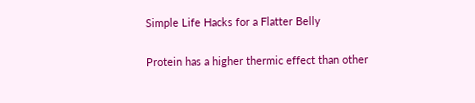Simple Life Hacks for a Flatter Belly

Protein has a higher thermic effect than other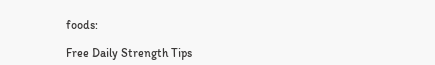foods:

Free Daily Strength Tips